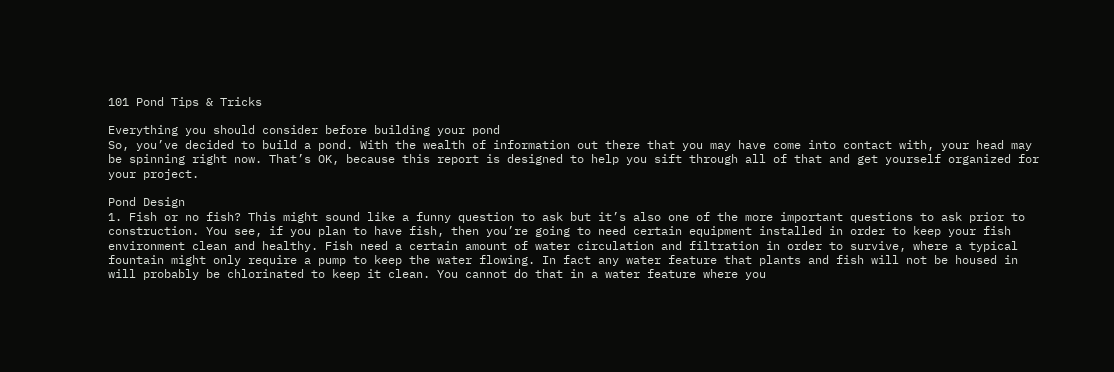101 Pond Tips & Tricks

Everything you should consider before building your pond
So, you’ve decided to build a pond. With the wealth of information out there that you may have come into contact with, your head may be spinning right now. That’s OK, because this report is designed to help you sift through all of that and get yourself organized for your project.

Pond Design
1. Fish or no fish? This might sound like a funny question to ask but it’s also one of the more important questions to ask prior to construction. You see, if you plan to have fish, then you’re going to need certain equipment installed in order to keep your fish environment clean and healthy. Fish need a certain amount of water circulation and filtration in order to survive, where a typical fountain might only require a pump to keep the water flowing. In fact any water feature that plants and fish will not be housed in will probably be chlorinated to keep it clean. You cannot do that in a water feature where you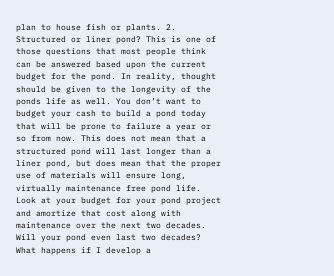plan to house fish or plants. 2. Structured or liner pond? This is one of those questions that most people think can be answered based upon the current budget for the pond. In reality, thought should be given to the longevity of the ponds life as well. You don’t want to budget your cash to build a pond today that will be prone to failure a year or so from now. This does not mean that a structured pond will last longer than a liner pond, but does mean that the proper use of materials will ensure long, virtually maintenance free pond life. Look at your budget for your pond project and amortize that cost along with maintenance over the next two decades. Will your pond even last two decades? What happens if I develop a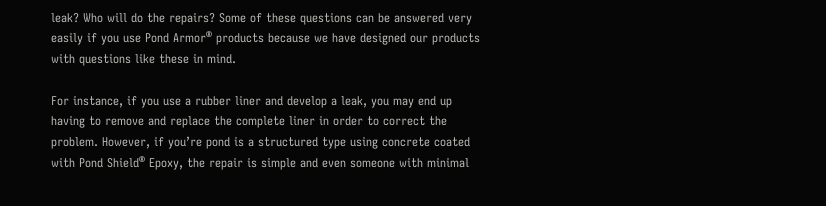leak? Who will do the repairs? Some of these questions can be answered very easily if you use Pond Armor® products because we have designed our products with questions like these in mind.

For instance, if you use a rubber liner and develop a leak, you may end up having to remove and replace the complete liner in order to correct the problem. However, if you’re pond is a structured type using concrete coated with Pond Shield® Epoxy, the repair is simple and even someone with minimal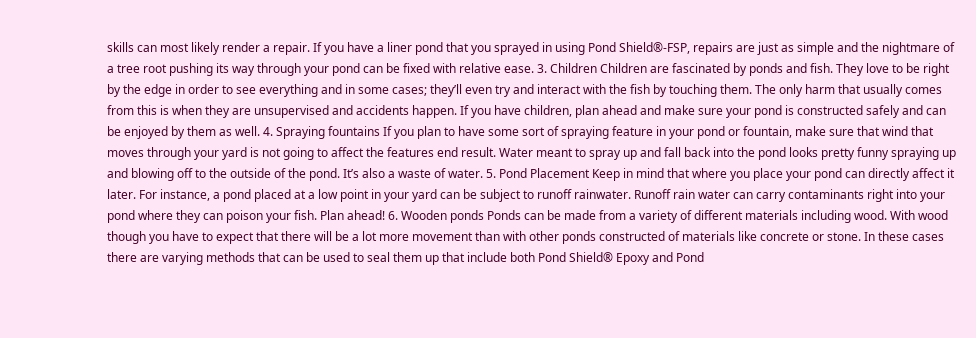skills can most likely render a repair. If you have a liner pond that you sprayed in using Pond Shield®-FSP, repairs are just as simple and the nightmare of a tree root pushing its way through your pond can be fixed with relative ease. 3. Children Children are fascinated by ponds and fish. They love to be right by the edge in order to see everything and in some cases; they’ll even try and interact with the fish by touching them. The only harm that usually comes from this is when they are unsupervised and accidents happen. If you have children, plan ahead and make sure your pond is constructed safely and can be enjoyed by them as well. 4. Spraying fountains If you plan to have some sort of spraying feature in your pond or fountain, make sure that wind that moves through your yard is not going to affect the features end result. Water meant to spray up and fall back into the pond looks pretty funny spraying up and blowing off to the outside of the pond. It’s also a waste of water. 5. Pond Placement Keep in mind that where you place your pond can directly affect it later. For instance, a pond placed at a low point in your yard can be subject to runoff rainwater. Runoff rain water can carry contaminants right into your pond where they can poison your fish. Plan ahead! 6. Wooden ponds Ponds can be made from a variety of different materials including wood. With wood though you have to expect that there will be a lot more movement than with other ponds constructed of materials like concrete or stone. In these cases there are varying methods that can be used to seal them up that include both Pond Shield® Epoxy and Pond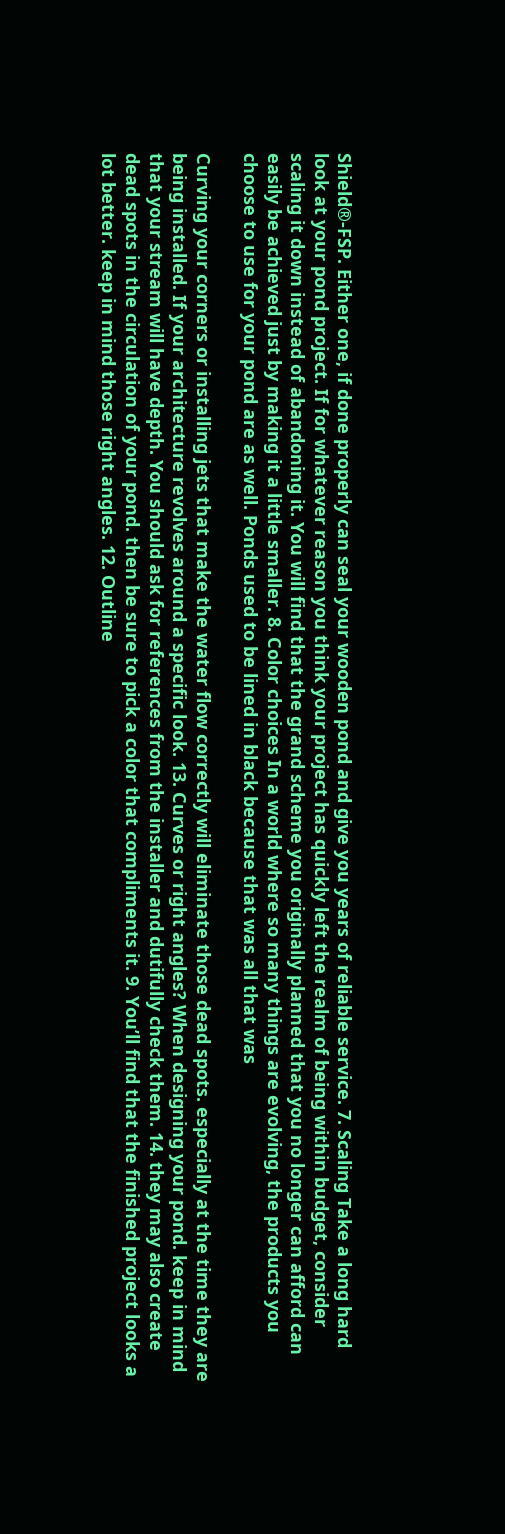Shield®-FSP. Either one, if done properly can seal your wooden pond and give you years of reliable service. 7. Scaling Take a long hard look at your pond project. If for whatever reason you think your project has quickly left the realm of being within budget, consider scaling it down instead of abandoning it. You will find that the grand scheme you originally planned that you no longer can afford can easily be achieved just by making it a little smaller. 8. Color choices In a world where so many things are evolving, the products you choose to use for your pond are as well. Ponds used to be lined in black because that was all that was

Curving your corners or installing jets that make the water flow correctly will eliminate those dead spots. especially at the time they are being installed. If your architecture revolves around a specific look. 13. Curves or right angles? When designing your pond. keep in mind that your stream will have depth. You should ask for references from the installer and dutifully check them. 14. they may also create dead spots in the circulation of your pond. then be sure to pick a color that compliments it. 9. You’ll find that the finished project looks a lot better. keep in mind those right angles. 12. Outline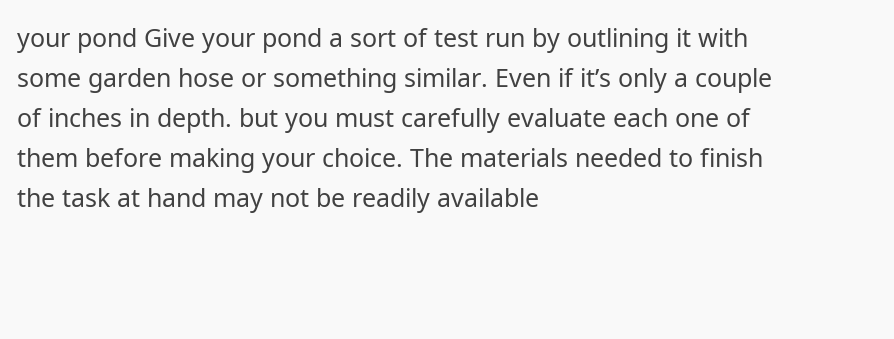your pond Give your pond a sort of test run by outlining it with some garden hose or something similar. Even if it’s only a couple of inches in depth. but you must carefully evaluate each one of them before making your choice. The materials needed to finish the task at hand may not be readily available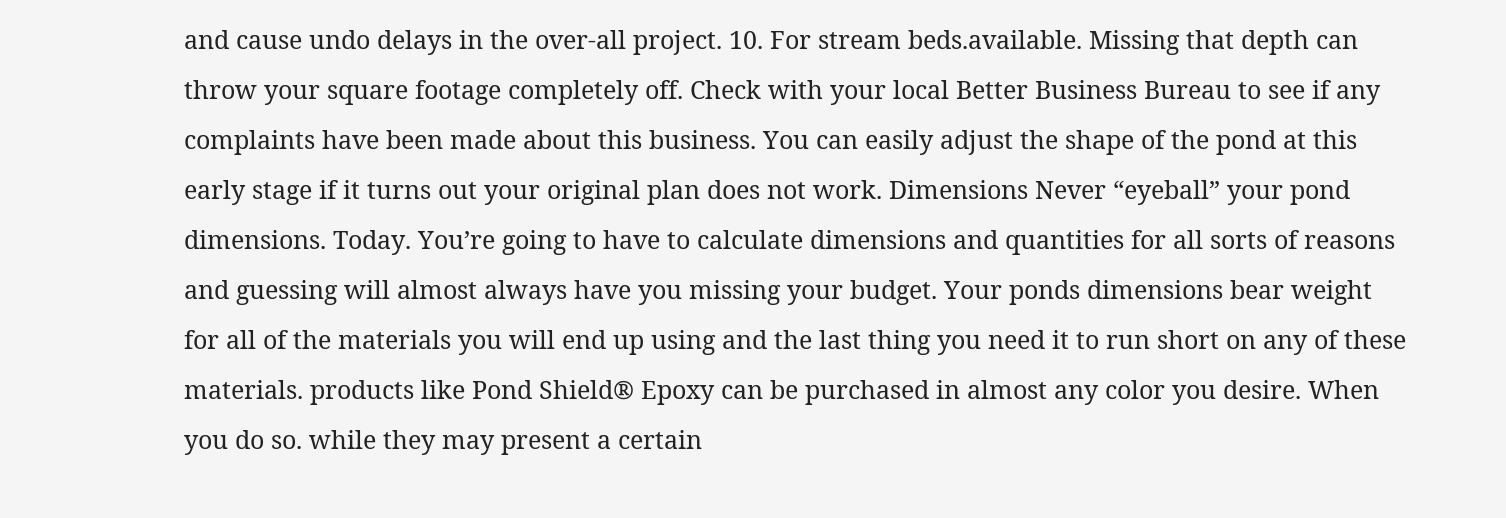and cause undo delays in the over-all project. 10. For stream beds.available. Missing that depth can throw your square footage completely off. Check with your local Better Business Bureau to see if any complaints have been made about this business. You can easily adjust the shape of the pond at this early stage if it turns out your original plan does not work. Dimensions Never “eyeball” your pond dimensions. Today. You’re going to have to calculate dimensions and quantities for all sorts of reasons and guessing will almost always have you missing your budget. Your ponds dimensions bear weight for all of the materials you will end up using and the last thing you need it to run short on any of these materials. products like Pond Shield® Epoxy can be purchased in almost any color you desire. When you do so. while they may present a certain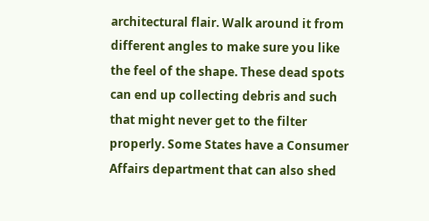architectural flair. Walk around it from different angles to make sure you like the feel of the shape. These dead spots can end up collecting debris and such that might never get to the filter properly. Some States have a Consumer Affairs department that can also shed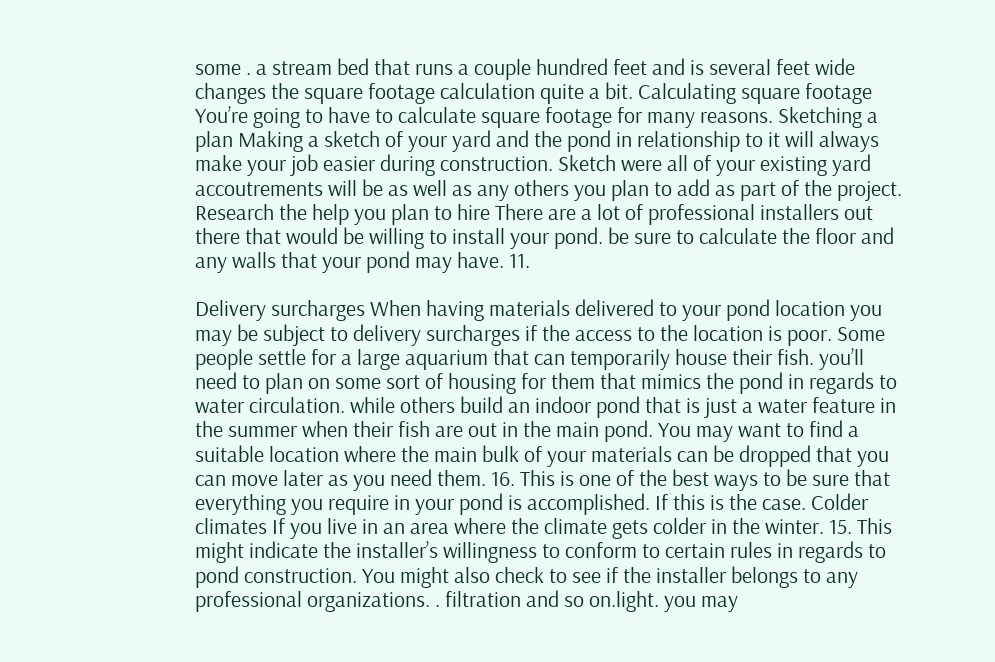some . a stream bed that runs a couple hundred feet and is several feet wide changes the square footage calculation quite a bit. Calculating square footage You’re going to have to calculate square footage for many reasons. Sketching a plan Making a sketch of your yard and the pond in relationship to it will always make your job easier during construction. Sketch were all of your existing yard accoutrements will be as well as any others you plan to add as part of the project. Research the help you plan to hire There are a lot of professional installers out there that would be willing to install your pond. be sure to calculate the floor and any walls that your pond may have. 11.

Delivery surcharges When having materials delivered to your pond location you may be subject to delivery surcharges if the access to the location is poor. Some people settle for a large aquarium that can temporarily house their fish. you’ll need to plan on some sort of housing for them that mimics the pond in regards to water circulation. while others build an indoor pond that is just a water feature in the summer when their fish are out in the main pond. You may want to find a suitable location where the main bulk of your materials can be dropped that you can move later as you need them. 16. This is one of the best ways to be sure that everything you require in your pond is accomplished. If this is the case. Colder climates If you live in an area where the climate gets colder in the winter. 15. This might indicate the installer’s willingness to conform to certain rules in regards to pond construction. You might also check to see if the installer belongs to any professional organizations. . filtration and so on.light. you may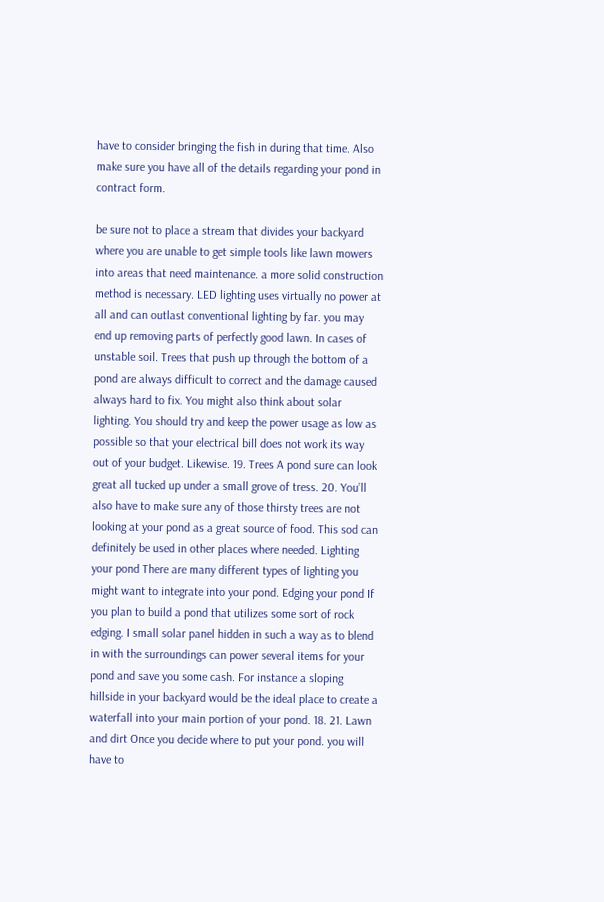have to consider bringing the fish in during that time. Also make sure you have all of the details regarding your pond in contract form.

be sure not to place a stream that divides your backyard where you are unable to get simple tools like lawn mowers into areas that need maintenance. a more solid construction method is necessary. LED lighting uses virtually no power at all and can outlast conventional lighting by far. you may end up removing parts of perfectly good lawn. In cases of unstable soil. Trees that push up through the bottom of a pond are always difficult to correct and the damage caused always hard to fix. You might also think about solar lighting. You should try and keep the power usage as low as possible so that your electrical bill does not work its way out of your budget. Likewise. 19. Trees A pond sure can look great all tucked up under a small grove of tress. 20. You’ll also have to make sure any of those thirsty trees are not looking at your pond as a great source of food. This sod can definitely be used in other places where needed. Lighting your pond There are many different types of lighting you might want to integrate into your pond. Edging your pond If you plan to build a pond that utilizes some sort of rock edging. I small solar panel hidden in such a way as to blend in with the surroundings can power several items for your pond and save you some cash. For instance a sloping hillside in your backyard would be the ideal place to create a waterfall into your main portion of your pond. 18. 21. Lawn and dirt Once you decide where to put your pond. you will have to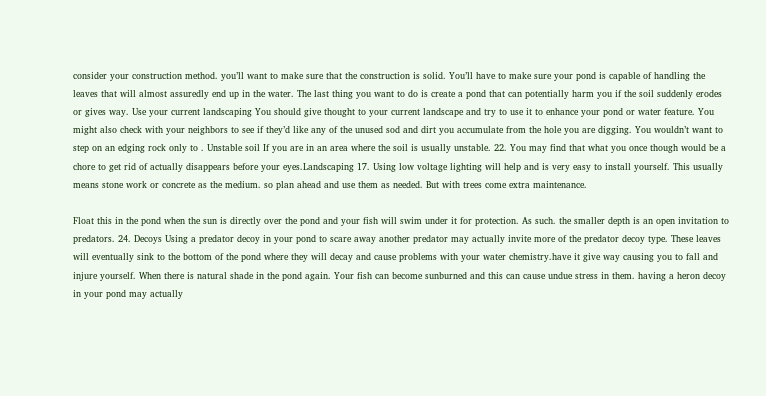consider your construction method. you’ll want to make sure that the construction is solid. You’ll have to make sure your pond is capable of handling the leaves that will almost assuredly end up in the water. The last thing you want to do is create a pond that can potentially harm you if the soil suddenly erodes or gives way. Use your current landscaping You should give thought to your current landscape and try to use it to enhance your pond or water feature. You might also check with your neighbors to see if they’d like any of the unused sod and dirt you accumulate from the hole you are digging. You wouldn’t want to step on an edging rock only to . Unstable soil If you are in an area where the soil is usually unstable. 22. You may find that what you once though would be a chore to get rid of actually disappears before your eyes.Landscaping 17. Using low voltage lighting will help and is very easy to install yourself. This usually means stone work or concrete as the medium. so plan ahead and use them as needed. But with trees come extra maintenance.

Float this in the pond when the sun is directly over the pond and your fish will swim under it for protection. As such. the smaller depth is an open invitation to predators. 24. Decoys Using a predator decoy in your pond to scare away another predator may actually invite more of the predator decoy type. These leaves will eventually sink to the bottom of the pond where they will decay and cause problems with your water chemistry.have it give way causing you to fall and injure yourself. When there is natural shade in the pond again. Your fish can become sunburned and this can cause undue stress in them. having a heron decoy in your pond may actually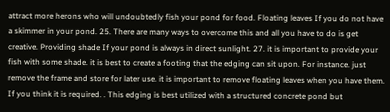attract more herons who will undoubtedly fish your pond for food. Floating leaves If you do not have a skimmer in your pond. 25. There are many ways to overcome this and all you have to do is get creative. Providing shade If your pond is always in direct sunlight. 27. it is important to provide your fish with some shade. it is best to create a footing that the edging can sit upon. For instance. just remove the frame and store for later use. it is important to remove floating leaves when you have them. If you think it is required. . This edging is best utilized with a structured concrete pond but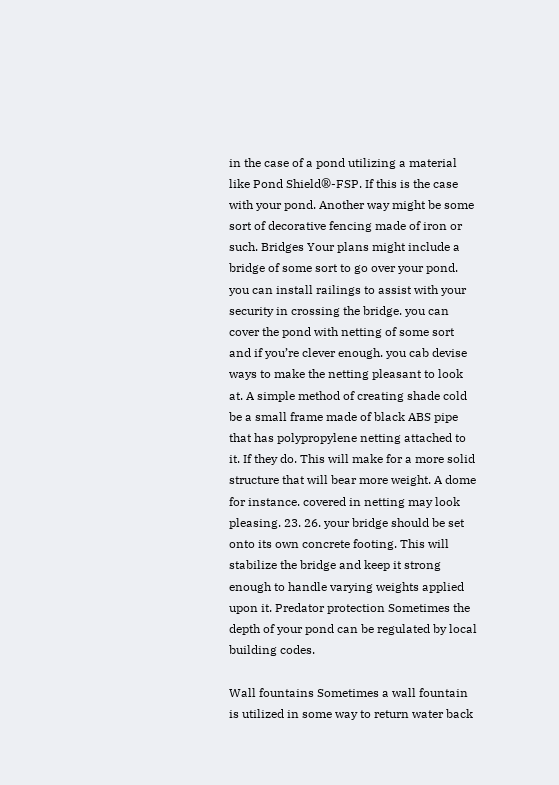in the case of a pond utilizing a material like Pond Shield®-FSP. If this is the case with your pond. Another way might be some sort of decorative fencing made of iron or such. Bridges Your plans might include a bridge of some sort to go over your pond. you can install railings to assist with your security in crossing the bridge. you can cover the pond with netting of some sort and if you’re clever enough. you cab devise ways to make the netting pleasant to look at. A simple method of creating shade cold be a small frame made of black ABS pipe that has polypropylene netting attached to it. If they do. This will make for a more solid structure that will bear more weight. A dome for instance. covered in netting may look pleasing. 23. 26. your bridge should be set onto its own concrete footing. This will stabilize the bridge and keep it strong enough to handle varying weights applied upon it. Predator protection Sometimes the depth of your pond can be regulated by local building codes.

Wall fountains Sometimes a wall fountain is utilized in some way to return water back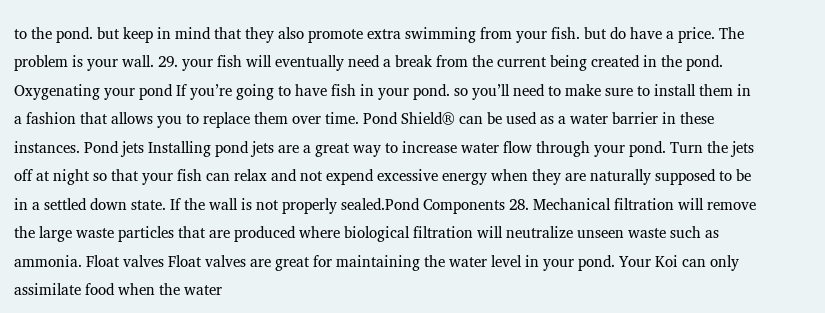to the pond. but keep in mind that they also promote extra swimming from your fish. but do have a price. The problem is your wall. 29. your fish will eventually need a break from the current being created in the pond. Oxygenating your pond If you’re going to have fish in your pond. so you’ll need to make sure to install them in a fashion that allows you to replace them over time. Pond Shield® can be used as a water barrier in these instances. Pond jets Installing pond jets are a great way to increase water flow through your pond. Turn the jets off at night so that your fish can relax and not expend excessive energy when they are naturally supposed to be in a settled down state. If the wall is not properly sealed.Pond Components 28. Mechanical filtration will remove the large waste particles that are produced where biological filtration will neutralize unseen waste such as ammonia. Float valves Float valves are great for maintaining the water level in your pond. Your Koi can only assimilate food when the water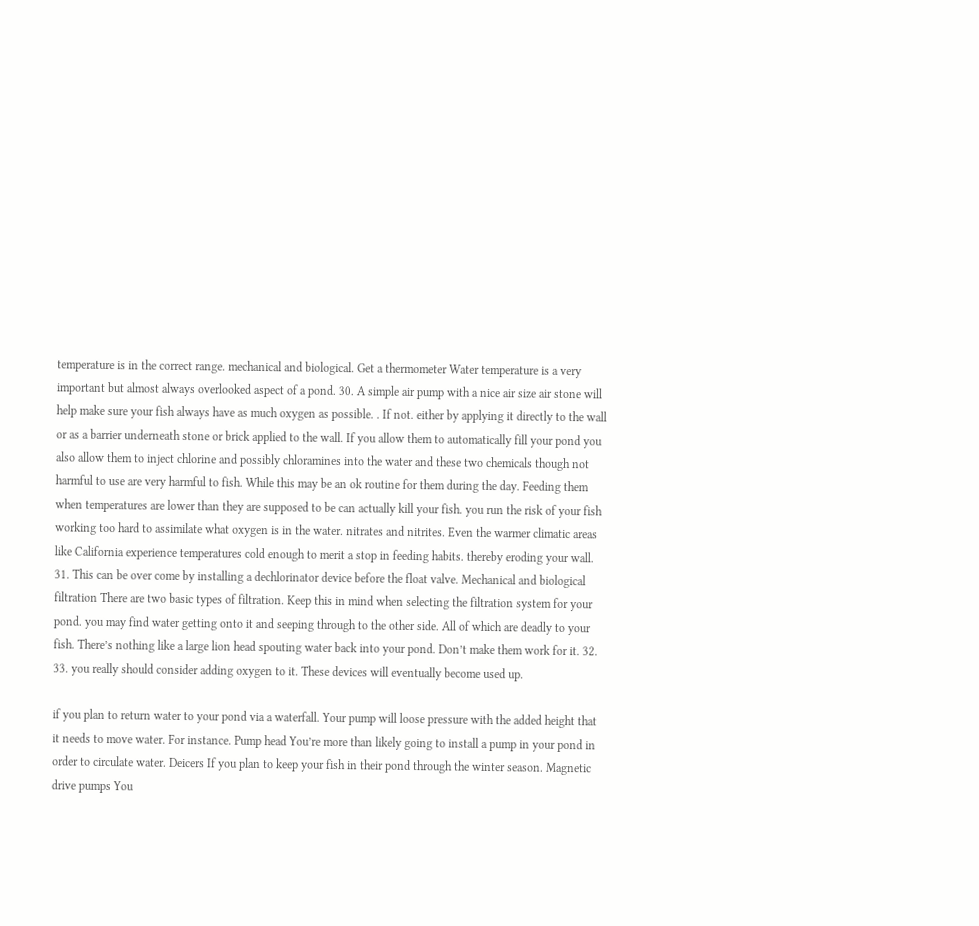temperature is in the correct range. mechanical and biological. Get a thermometer Water temperature is a very important but almost always overlooked aspect of a pond. 30. A simple air pump with a nice air size air stone will help make sure your fish always have as much oxygen as possible. . If not. either by applying it directly to the wall or as a barrier underneath stone or brick applied to the wall. If you allow them to automatically fill your pond you also allow them to inject chlorine and possibly chloramines into the water and these two chemicals though not harmful to use are very harmful to fish. While this may be an ok routine for them during the day. Feeding them when temperatures are lower than they are supposed to be can actually kill your fish. you run the risk of your fish working too hard to assimilate what oxygen is in the water. nitrates and nitrites. Even the warmer climatic areas like California experience temperatures cold enough to merit a stop in feeding habits. thereby eroding your wall. 31. This can be over come by installing a dechlorinator device before the float valve. Mechanical and biological filtration There are two basic types of filtration. Keep this in mind when selecting the filtration system for your pond. you may find water getting onto it and seeping through to the other side. All of which are deadly to your fish. There’s nothing like a large lion head spouting water back into your pond. Don’t make them work for it. 32. 33. you really should consider adding oxygen to it. These devices will eventually become used up.

if you plan to return water to your pond via a waterfall. Your pump will loose pressure with the added height that it needs to move water. For instance. Pump head You’re more than likely going to install a pump in your pond in order to circulate water. Deicers If you plan to keep your fish in their pond through the winter season. Magnetic drive pumps You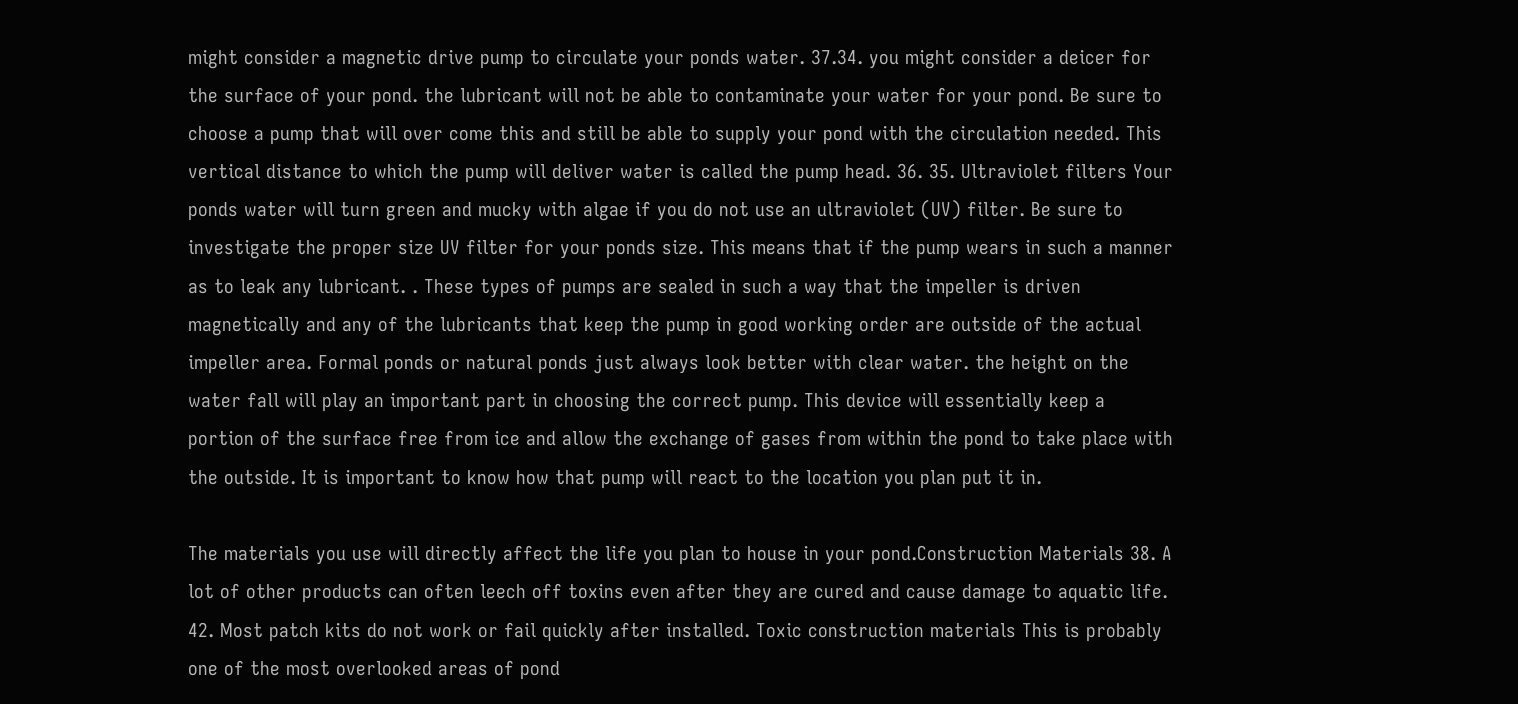might consider a magnetic drive pump to circulate your ponds water. 37.34. you might consider a deicer for the surface of your pond. the lubricant will not be able to contaminate your water for your pond. Be sure to choose a pump that will over come this and still be able to supply your pond with the circulation needed. This vertical distance to which the pump will deliver water is called the pump head. 36. 35. Ultraviolet filters Your ponds water will turn green and mucky with algae if you do not use an ultraviolet (UV) filter. Be sure to investigate the proper size UV filter for your ponds size. This means that if the pump wears in such a manner as to leak any lubricant. . These types of pumps are sealed in such a way that the impeller is driven magnetically and any of the lubricants that keep the pump in good working order are outside of the actual impeller area. Formal ponds or natural ponds just always look better with clear water. the height on the water fall will play an important part in choosing the correct pump. This device will essentially keep a portion of the surface free from ice and allow the exchange of gases from within the pond to take place with the outside. It is important to know how that pump will react to the location you plan put it in.

The materials you use will directly affect the life you plan to house in your pond.Construction Materials 38. A lot of other products can often leech off toxins even after they are cured and cause damage to aquatic life. 42. Most patch kits do not work or fail quickly after installed. Toxic construction materials This is probably one of the most overlooked areas of pond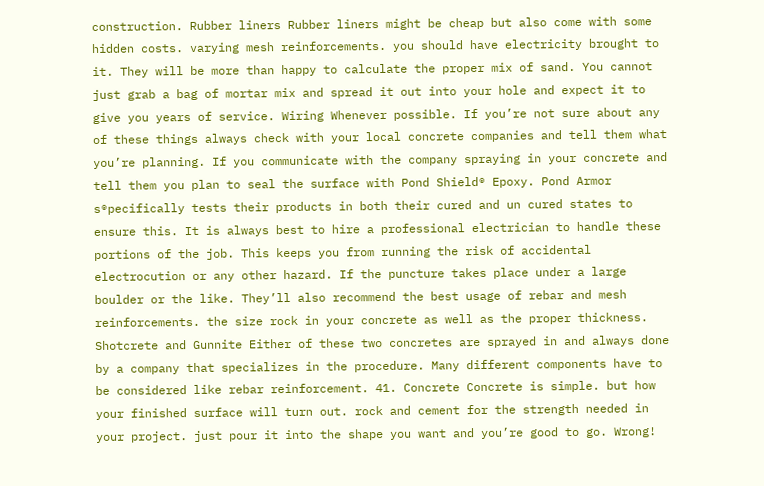construction. Rubber liners Rubber liners might be cheap but also come with some hidden costs. varying mesh reinforcements. you should have electricity brought to it. They will be more than happy to calculate the proper mix of sand. You cannot just grab a bag of mortar mix and spread it out into your hole and expect it to give you years of service. Wiring Whenever possible. If you’re not sure about any of these things always check with your local concrete companies and tell them what you’re planning. If you communicate with the company spraying in your concrete and tell them you plan to seal the surface with Pond Shield® Epoxy. Pond Armor s®pecifically tests their products in both their cured and un cured states to ensure this. It is always best to hire a professional electrician to handle these portions of the job. This keeps you from running the risk of accidental electrocution or any other hazard. If the puncture takes place under a large boulder or the like. They’ll also recommend the best usage of rebar and mesh reinforcements. the size rock in your concrete as well as the proper thickness. Shotcrete and Gunnite Either of these two concretes are sprayed in and always done by a company that specializes in the procedure. Many different components have to be considered like rebar reinforcement. 41. Concrete Concrete is simple. but how your finished surface will turn out. rock and cement for the strength needed in your project. just pour it into the shape you want and you’re good to go. Wrong!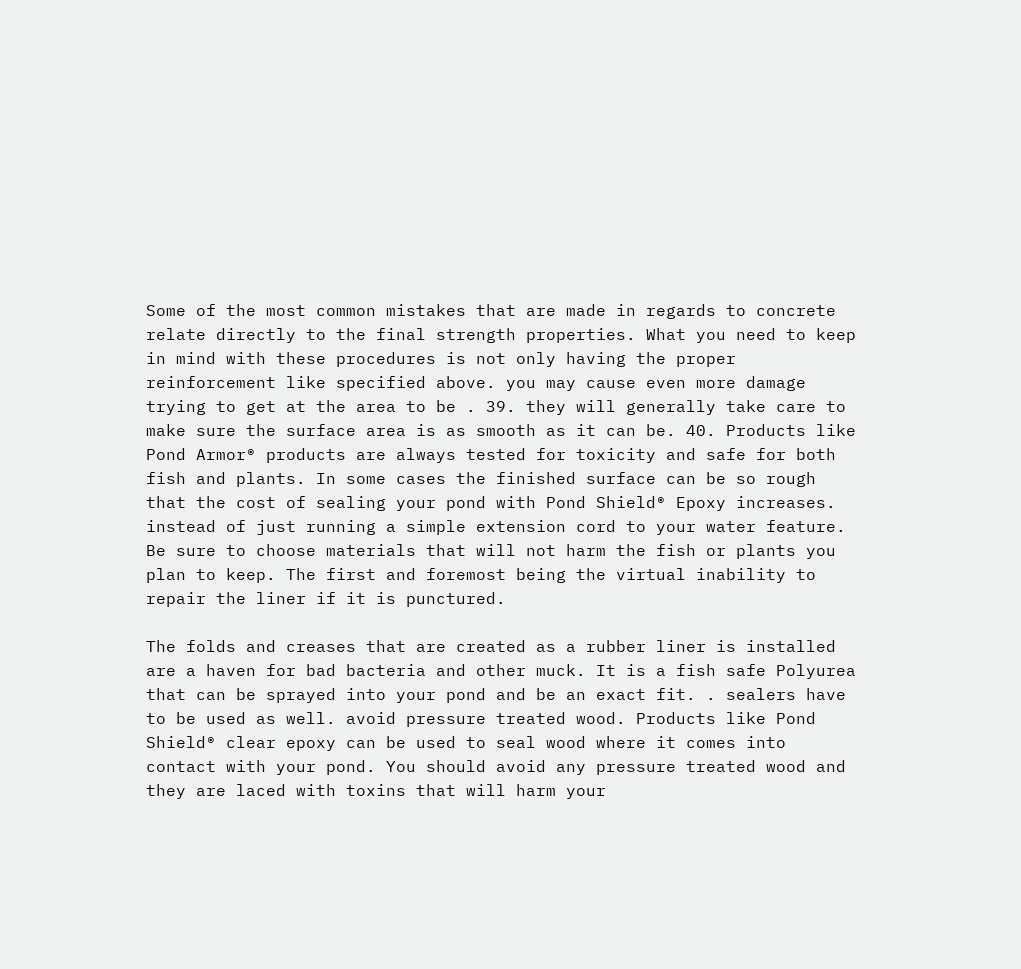Some of the most common mistakes that are made in regards to concrete relate directly to the final strength properties. What you need to keep in mind with these procedures is not only having the proper reinforcement like specified above. you may cause even more damage trying to get at the area to be . 39. they will generally take care to make sure the surface area is as smooth as it can be. 40. Products like Pond Armor® products are always tested for toxicity and safe for both fish and plants. In some cases the finished surface can be so rough that the cost of sealing your pond with Pond Shield® Epoxy increases. instead of just running a simple extension cord to your water feature. Be sure to choose materials that will not harm the fish or plants you plan to keep. The first and foremost being the virtual inability to repair the liner if it is punctured.

The folds and creases that are created as a rubber liner is installed are a haven for bad bacteria and other muck. It is a fish safe Polyurea that can be sprayed into your pond and be an exact fit. . sealers have to be used as well. avoid pressure treated wood. Products like Pond Shield® clear epoxy can be used to seal wood where it comes into contact with your pond. You should avoid any pressure treated wood and they are laced with toxins that will harm your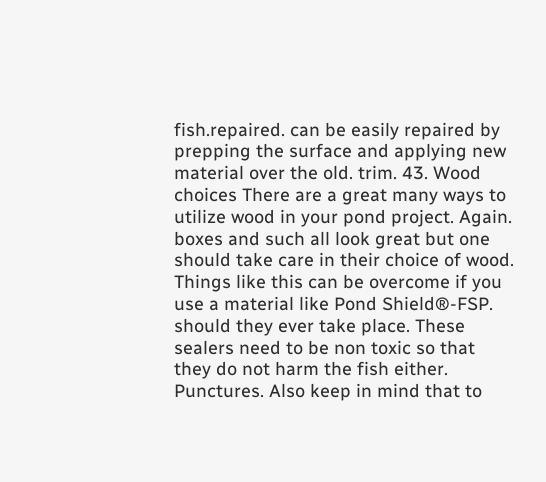fish.repaired. can be easily repaired by prepping the surface and applying new material over the old. trim. 43. Wood choices There are a great many ways to utilize wood in your pond project. Again. boxes and such all look great but one should take care in their choice of wood. Things like this can be overcome if you use a material like Pond Shield®-FSP. should they ever take place. These sealers need to be non toxic so that they do not harm the fish either. Punctures. Also keep in mind that to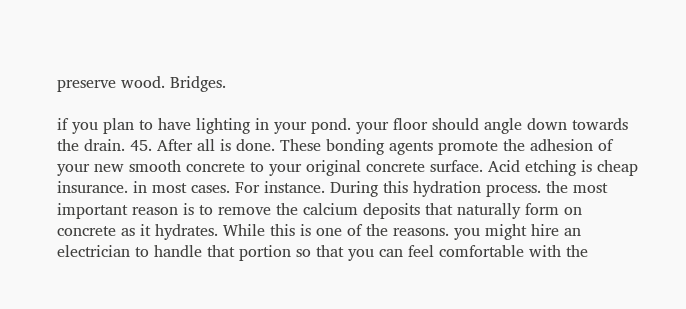preserve wood. Bridges.

if you plan to have lighting in your pond. your floor should angle down towards the drain. 45. After all is done. These bonding agents promote the adhesion of your new smooth concrete to your original concrete surface. Acid etching is cheap insurance. in most cases. For instance. During this hydration process. the most important reason is to remove the calcium deposits that naturally form on concrete as it hydrates. While this is one of the reasons. you might hire an electrician to handle that portion so that you can feel comfortable with the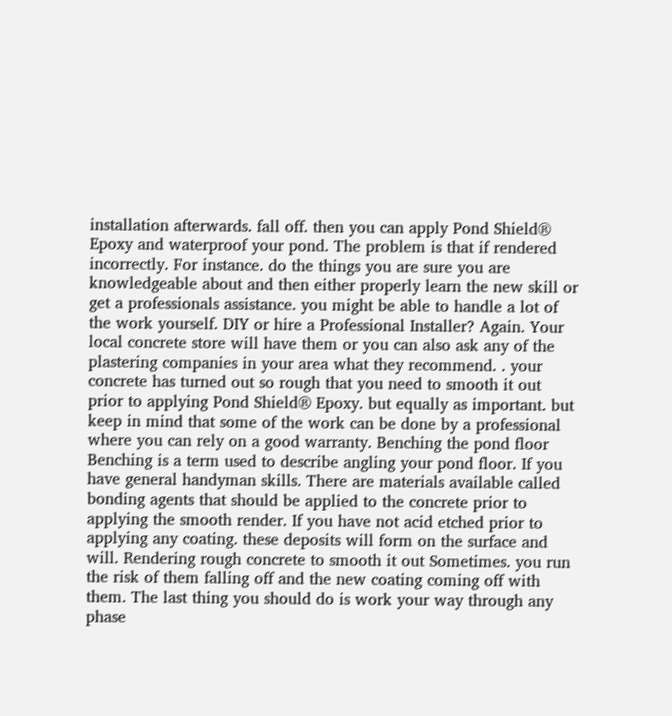installation afterwards. fall off. then you can apply Pond Shield® Epoxy and waterproof your pond. The problem is that if rendered incorrectly. For instance. do the things you are sure you are knowledgeable about and then either properly learn the new skill or get a professionals assistance. you might be able to handle a lot of the work yourself. DIY or hire a Professional Installer? Again. Your local concrete store will have them or you can also ask any of the plastering companies in your area what they recommend. . your concrete has turned out so rough that you need to smooth it out prior to applying Pond Shield® Epoxy. but equally as important. but keep in mind that some of the work can be done by a professional where you can rely on a good warranty. Benching the pond floor Benching is a term used to describe angling your pond floor. If you have general handyman skills. There are materials available called bonding agents that should be applied to the concrete prior to applying the smooth render. If you have not acid etched prior to applying any coating. these deposits will form on the surface and will. Rendering rough concrete to smooth it out Sometimes. you run the risk of them falling off and the new coating coming off with them. The last thing you should do is work your way through any phase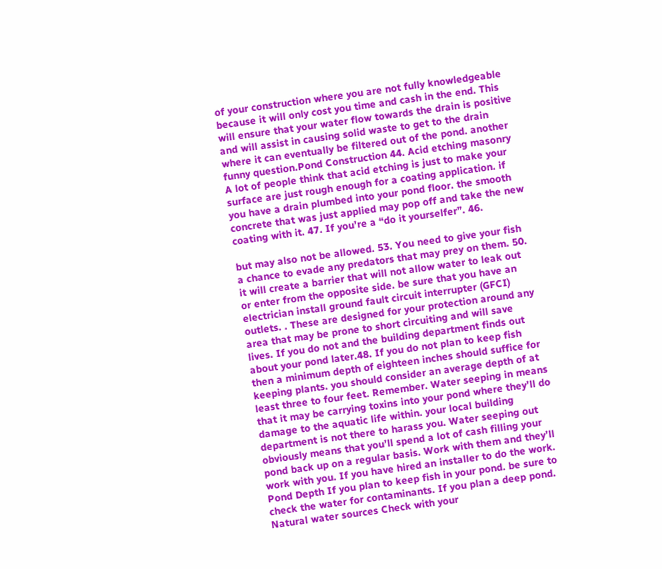of your construction where you are not fully knowledgeable because it will only cost you time and cash in the end. This will ensure that your water flow towards the drain is positive and will assist in causing solid waste to get to the drain where it can eventually be filtered out of the pond. another funny question.Pond Construction 44. Acid etching masonry A lot of people think that acid etching is just to make your surface are just rough enough for a coating application. if you have a drain plumbed into your pond floor. the smooth concrete that was just applied may pop off and take the new coating with it. 47. If you’re a “do it yourselfer”. 46.

but may also not be allowed. 53. You need to give your fish a chance to evade any predators that may prey on them. 50. it will create a barrier that will not allow water to leak out or enter from the opposite side. be sure that you have an electrician install ground fault circuit interrupter (GFCI) outlets. . These are designed for your protection around any area that may be prone to short circuiting and will save lives. If you do not and the building department finds out about your pond later.48. If you do not plan to keep fish then a minimum depth of eighteen inches should suffice for keeping plants. you should consider an average depth of at least three to four feet. Remember. Water seeping in means that it may be carrying toxins into your pond where they’ll do damage to the aquatic life within. your local building department is not there to harass you. Water seeping out obviously means that you’ll spend a lot of cash filling your pond back up on a regular basis. Work with them and they’ll work with you. If you have hired an installer to do the work. Pond Depth If you plan to keep fish in your pond. be sure to check the water for contaminants. If you plan a deep pond. Natural water sources Check with your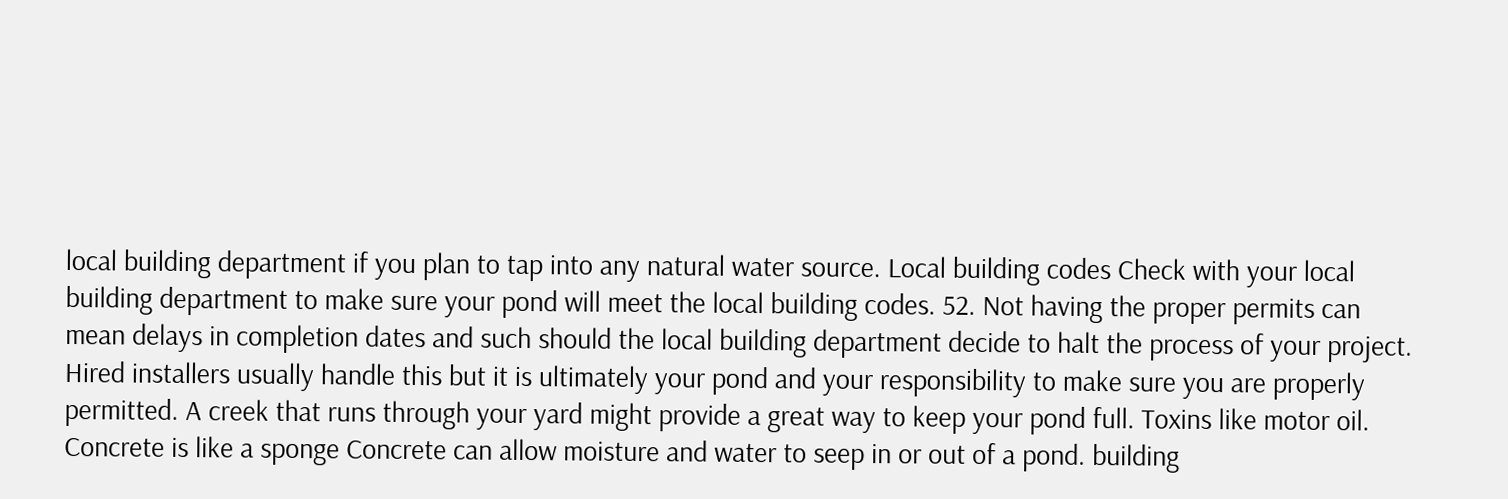local building department if you plan to tap into any natural water source. Local building codes Check with your local building department to make sure your pond will meet the local building codes. 52. Not having the proper permits can mean delays in completion dates and such should the local building department decide to halt the process of your project. Hired installers usually handle this but it is ultimately your pond and your responsibility to make sure you are properly permitted. A creek that runs through your yard might provide a great way to keep your pond full. Toxins like motor oil. Concrete is like a sponge Concrete can allow moisture and water to seep in or out of a pond. building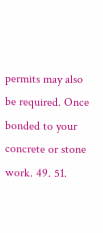permits may also be required. Once bonded to your concrete or stone work. 49. 51.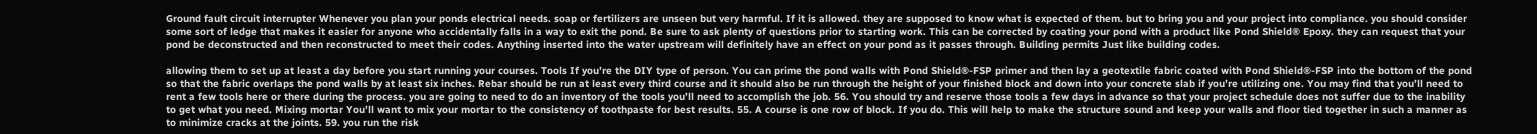Ground fault circuit interrupter Whenever you plan your ponds electrical needs. soap or fertilizers are unseen but very harmful. If it is allowed. they are supposed to know what is expected of them. but to bring you and your project into compliance. you should consider some sort of ledge that makes it easier for anyone who accidentally falls in a way to exit the pond. Be sure to ask plenty of questions prior to starting work. This can be corrected by coating your pond with a product like Pond Shield® Epoxy. they can request that your pond be deconstructed and then reconstructed to meet their codes. Anything inserted into the water upstream will definitely have an effect on your pond as it passes through. Building permits Just like building codes.

allowing them to set up at least a day before you start running your courses. Tools If you’re the DIY type of person. You can prime the pond walls with Pond Shield®-FSP primer and then lay a geotextile fabric coated with Pond Shield®-FSP into the bottom of the pond so that the fabric overlaps the pond walls by at least six inches. Rebar should be run at least every third course and it should also be run through the height of your finished block and down into your concrete slab if you’re utilizing one. You may find that you’ll need to rent a few tools here or there during the process. you are going to need to do an inventory of the tools you’ll need to accomplish the job. 56. You should try and reserve those tools a few days in advance so that your project schedule does not suffer due to the inability to get what you need. Mixing mortar You’ll want to mix your mortar to the consistency of toothpaste for best results. 55. A course is one row of block. If you do. This will help to make the structure sound and keep your walls and floor tied together in such a manner as to minimize cracks at the joints. 59. you run the risk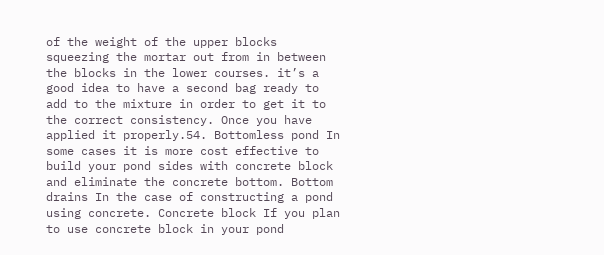of the weight of the upper blocks squeezing the mortar out from in between the blocks in the lower courses. it’s a good idea to have a second bag ready to add to the mixture in order to get it to the correct consistency. Once you have applied it properly.54. Bottomless pond In some cases it is more cost effective to build your pond sides with concrete block and eliminate the concrete bottom. Bottom drains In the case of constructing a pond using concrete. Concrete block If you plan to use concrete block in your pond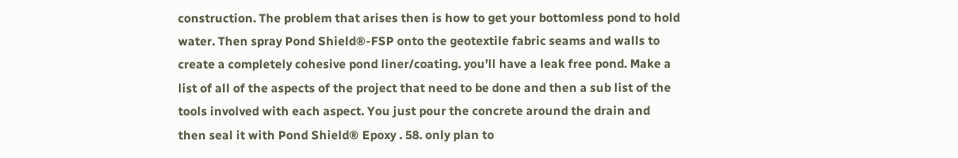construction. The problem that arises then is how to get your bottomless pond to hold water. Then spray Pond Shield®-FSP onto the geotextile fabric seams and walls to create a completely cohesive pond liner/coating. you’ll have a leak free pond. Make a list of all of the aspects of the project that need to be done and then a sub list of the tools involved with each aspect. You just pour the concrete around the drain and then seal it with Pond Shield® Epoxy . 58. only plan to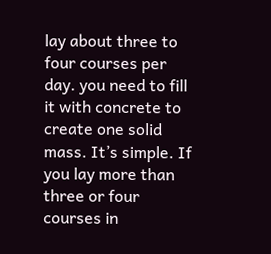lay about three to four courses per day. you need to fill it with concrete to create one solid mass. It’s simple. If you lay more than three or four courses in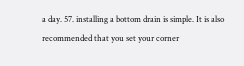a day. 57. installing a bottom drain is simple. It is also recommended that you set your corner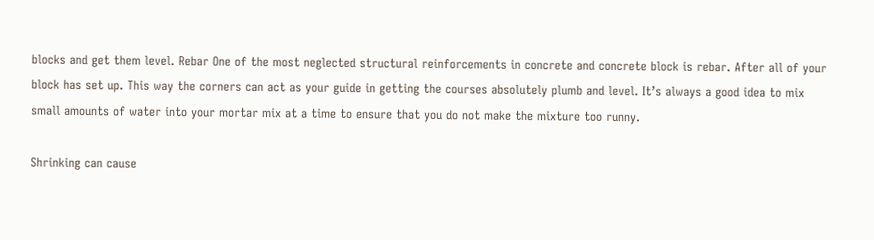blocks and get them level. Rebar One of the most neglected structural reinforcements in concrete and concrete block is rebar. After all of your block has set up. This way the corners can act as your guide in getting the courses absolutely plumb and level. It’s always a good idea to mix small amounts of water into your mortar mix at a time to ensure that you do not make the mixture too runny.

Shrinking can cause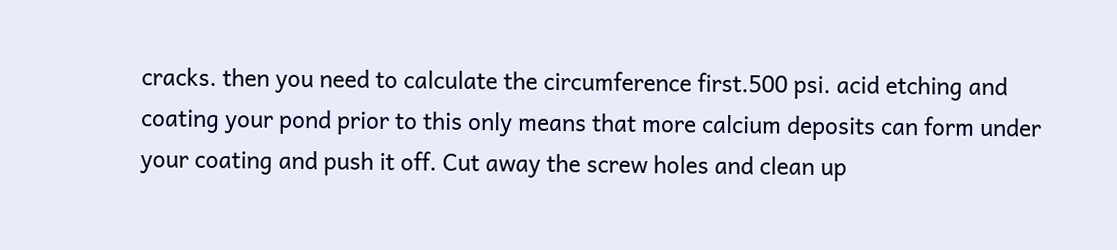cracks. then you need to calculate the circumference first.500 psi. acid etching and coating your pond prior to this only means that more calcium deposits can form under your coating and push it off. Cut away the screw holes and clean up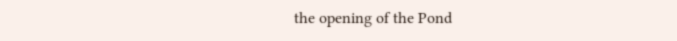the opening of the Pond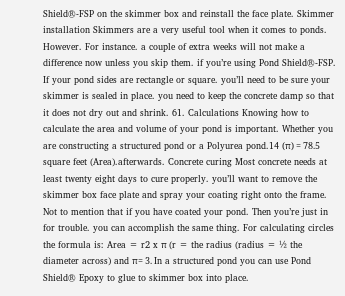Shield®-FSP on the skimmer box and reinstall the face plate. Skimmer installation Skimmers are a very useful tool when it comes to ponds. However. For instance. a couple of extra weeks will not make a difference now unless you skip them. if you’re using Pond Shield®-FSP. If your pond sides are rectangle or square. you’ll need to be sure your skimmer is sealed in place. you need to keep the concrete damp so that it does not dry out and shrink. 61. Calculations Knowing how to calculate the area and volume of your pond is important. Whether you are constructing a structured pond or a Polyurea pond.14 (π) = 78.5 square feet (Area).afterwards. Concrete curing Most concrete needs at least twenty eight days to cure properly. you’ll want to remove the skimmer box face plate and spray your coating right onto the frame. Not to mention that if you have coated your pond. Then you’re just in for trouble. you can accomplish the same thing. For calculating circles the formula is: Area = r2 x π (r = the radius (radius = ½ the diameter across) and π= 3. In a structured pond you can use Pond Shield® Epoxy to glue to skimmer box into place.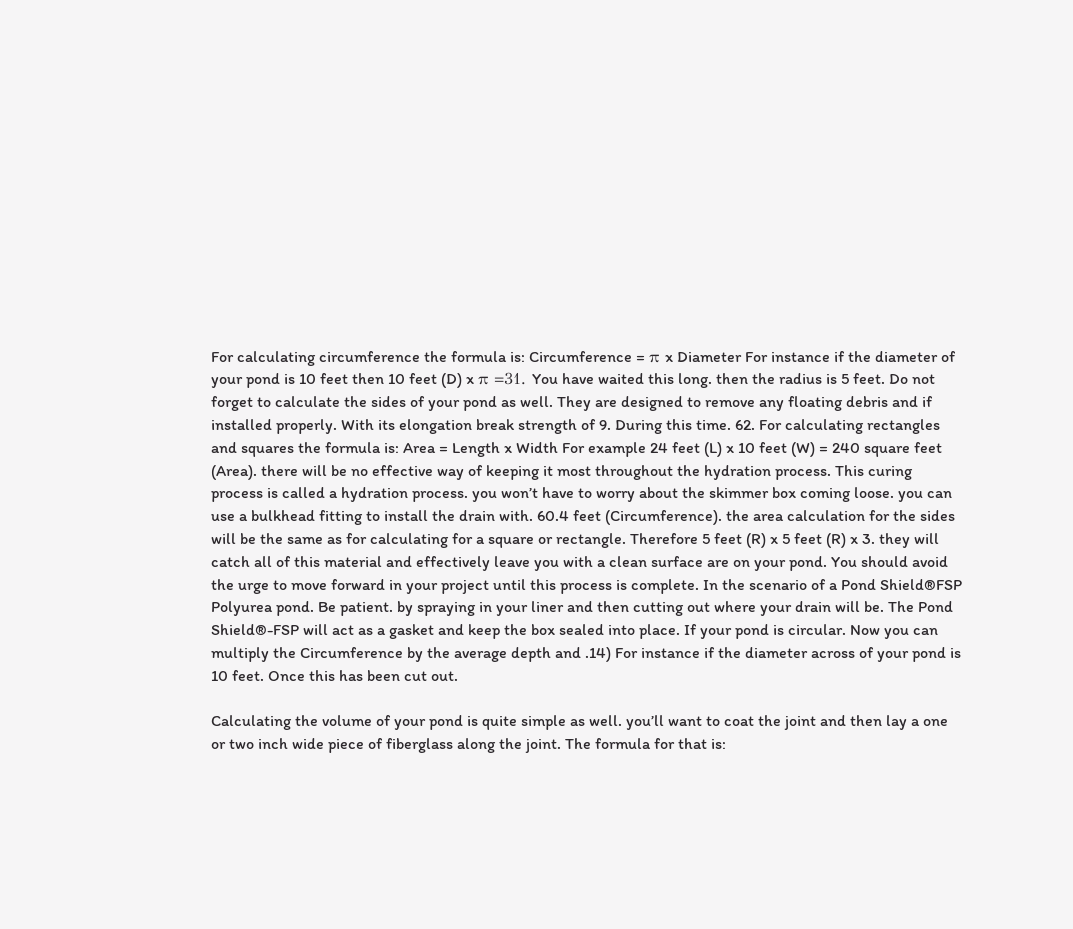For calculating circumference the formula is: Circumference = π x Diameter For instance if the diameter of your pond is 10 feet then 10 feet (D) x π =31. You have waited this long. then the radius is 5 feet. Do not forget to calculate the sides of your pond as well. They are designed to remove any floating debris and if installed properly. With its elongation break strength of 9. During this time. 62. For calculating rectangles and squares the formula is: Area = Length x Width For example 24 feet (L) x 10 feet (W) = 240 square feet (Area). there will be no effective way of keeping it most throughout the hydration process. This curing process is called a hydration process. you won’t have to worry about the skimmer box coming loose. you can use a bulkhead fitting to install the drain with. 60.4 feet (Circumference). the area calculation for the sides will be the same as for calculating for a square or rectangle. Therefore 5 feet (R) x 5 feet (R) x 3. they will catch all of this material and effectively leave you with a clean surface are on your pond. You should avoid the urge to move forward in your project until this process is complete. In the scenario of a Pond Shield®FSP Polyurea pond. Be patient. by spraying in your liner and then cutting out where your drain will be. The Pond Shield®-FSP will act as a gasket and keep the box sealed into place. If your pond is circular. Now you can multiply the Circumference by the average depth and .14) For instance if the diameter across of your pond is 10 feet. Once this has been cut out.

Calculating the volume of your pond is quite simple as well. you’ll want to coat the joint and then lay a one or two inch wide piece of fiberglass along the joint. The formula for that is: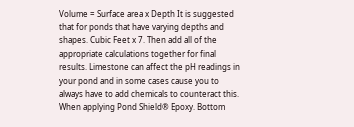Volume = Surface area x Depth It is suggested that for ponds that have varying depths and shapes. Cubic Feet x 7. Then add all of the appropriate calculations together for final results. Limestone can affect the pH readings in your pond and in some cases cause you to always have to add chemicals to counteract this. When applying Pond Shield® Epoxy. Bottom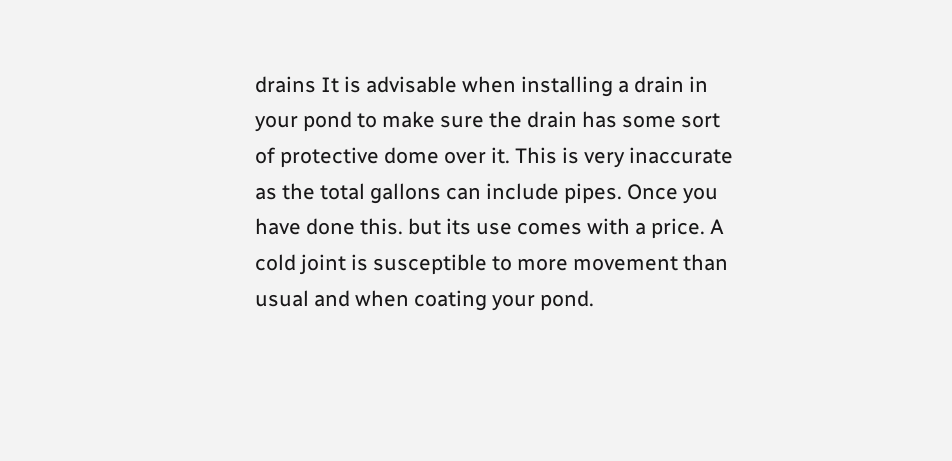drains It is advisable when installing a drain in your pond to make sure the drain has some sort of protective dome over it. This is very inaccurate as the total gallons can include pipes. Once you have done this. but its use comes with a price. A cold joint is susceptible to more movement than usual and when coating your pond.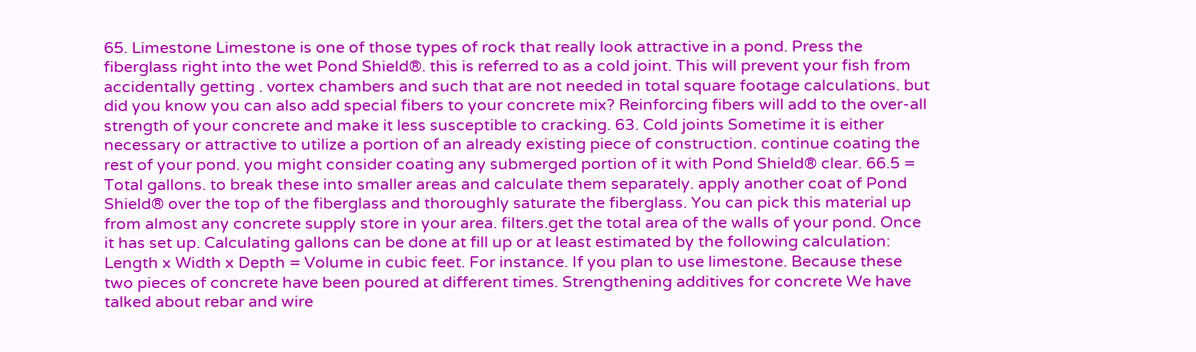65. Limestone Limestone is one of those types of rock that really look attractive in a pond. Press the fiberglass right into the wet Pond Shield®. this is referred to as a cold joint. This will prevent your fish from accidentally getting . vortex chambers and such that are not needed in total square footage calculations. but did you know you can also add special fibers to your concrete mix? Reinforcing fibers will add to the over-all strength of your concrete and make it less susceptible to cracking. 63. Cold joints Sometime it is either necessary or attractive to utilize a portion of an already existing piece of construction. continue coating the rest of your pond. you might consider coating any submerged portion of it with Pond Shield® clear. 66.5 = Total gallons. to break these into smaller areas and calculate them separately. apply another coat of Pond Shield® over the top of the fiberglass and thoroughly saturate the fiberglass. You can pick this material up from almost any concrete supply store in your area. filters.get the total area of the walls of your pond. Once it has set up. Calculating gallons can be done at fill up or at least estimated by the following calculation: Length x Width x Depth = Volume in cubic feet. For instance. If you plan to use limestone. Because these two pieces of concrete have been poured at different times. Strengthening additives for concrete We have talked about rebar and wire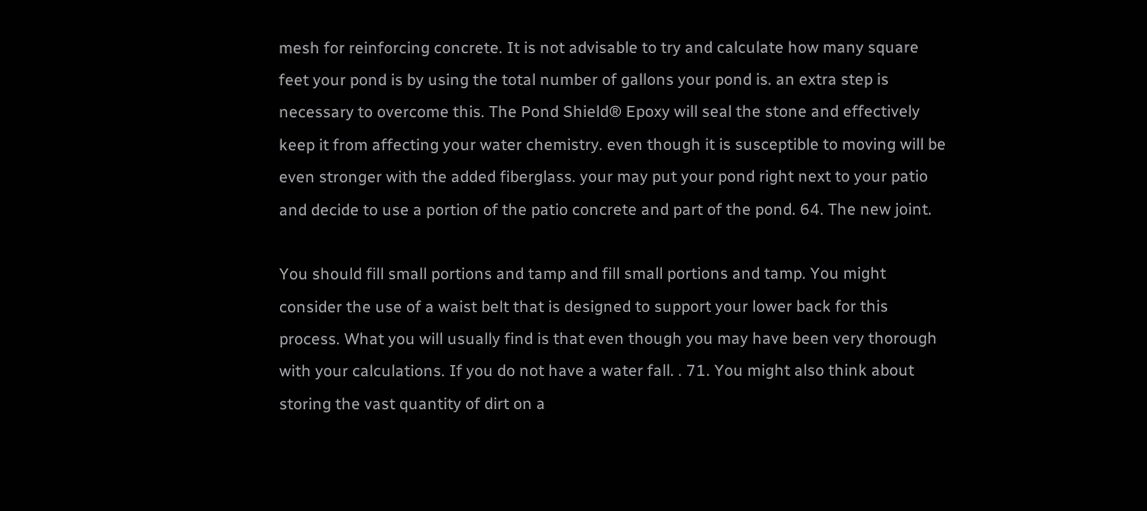mesh for reinforcing concrete. It is not advisable to try and calculate how many square feet your pond is by using the total number of gallons your pond is. an extra step is necessary to overcome this. The Pond Shield® Epoxy will seal the stone and effectively keep it from affecting your water chemistry. even though it is susceptible to moving will be even stronger with the added fiberglass. your may put your pond right next to your patio and decide to use a portion of the patio concrete and part of the pond. 64. The new joint.

You should fill small portions and tamp and fill small portions and tamp. You might consider the use of a waist belt that is designed to support your lower back for this process. What you will usually find is that even though you may have been very thorough with your calculations. If you do not have a water fall. . 71. You might also think about storing the vast quantity of dirt on a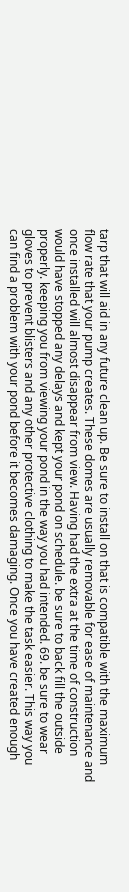tarp that will aid in any future clean up. Be sure to install on that is compatible with the maximum flow rate that your pump creates. These domes are usually removable for ease of maintenance and once installed will almost disappear from view. Having had the extra at the time of construction would have stopped any delays and kept your pond on schedule. be sure to back fill the outside properly. keeping you from viewing your pond in the way you had intended. 69. be sure to wear gloves to prevent blisters and any other protective clothing to make the task easier. This way you can find a problem with your pond before it becomes damaging. Once you have created enough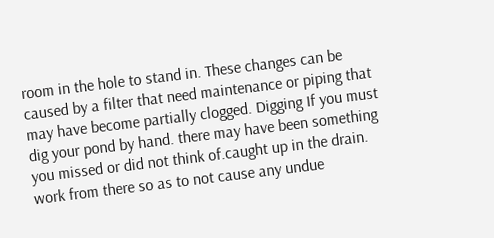room in the hole to stand in. These changes can be caused by a filter that need maintenance or piping that may have become partially clogged. Digging If you must dig your pond by hand. there may have been something you missed or did not think of.caught up in the drain. work from there so as to not cause any undue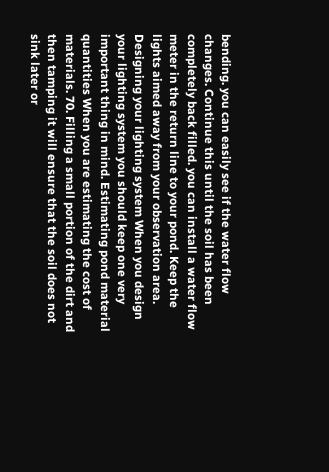bending. you can easily see if the water flow changes. Continue this until the soil has been completely back filled. you can install a water flow meter in the return line to your pond. Keep the lights aimed away from your observation area. Designing your lighting system When you design your lighting system you should keep one very important thing in mind. Estimating pond material quantities When you are estimating the cost of materials. 70. Filling a small portion of the dirt and then tamping it will ensure that the soil does not sink later or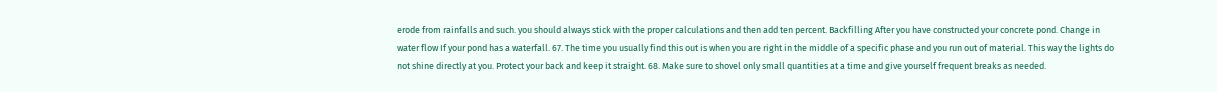erode from rainfalls and such. you should always stick with the proper calculations and then add ten percent. Backfilling After you have constructed your concrete pond. Change in water flow If your pond has a waterfall. 67. The time you usually find this out is when you are right in the middle of a specific phase and you run out of material. This way the lights do not shine directly at you. Protect your back and keep it straight. 68. Make sure to shovel only small quantities at a time and give yourself frequent breaks as needed.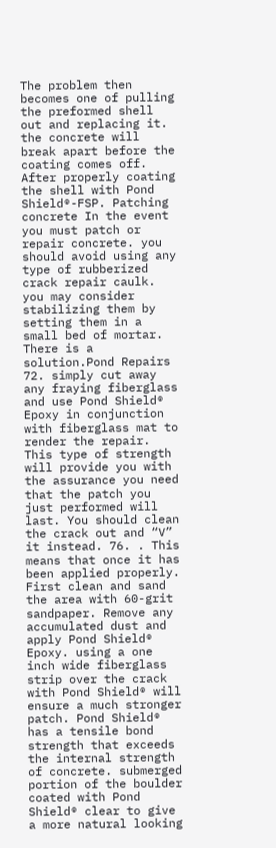The problem then becomes one of pulling the preformed shell out and replacing it. the concrete will break apart before the coating comes off. After properly coating the shell with Pond Shield®-FSP. Patching concrete In the event you must patch or repair concrete. you should avoid using any type of rubberized crack repair caulk. you may consider stabilizing them by setting them in a small bed of mortar. There is a solution.Pond Repairs 72. simply cut away any fraying fiberglass and use Pond Shield® Epoxy in conjunction with fiberglass mat to render the repair. This type of strength will provide you with the assurance you need that the patch you just performed will last. You should clean the crack out and “V” it instead. 76. . This means that once it has been applied properly. First clean and sand the area with 60-grit sandpaper. Remove any accumulated dust and apply Pond Shield® Epoxy. using a one inch wide fiberglass strip over the crack with Pond Shield® will ensure a much stronger patch. Pond Shield® has a tensile bond strength that exceeds the internal strength of concrete. submerged portion of the boulder coated with Pond Shield® clear to give a more natural looking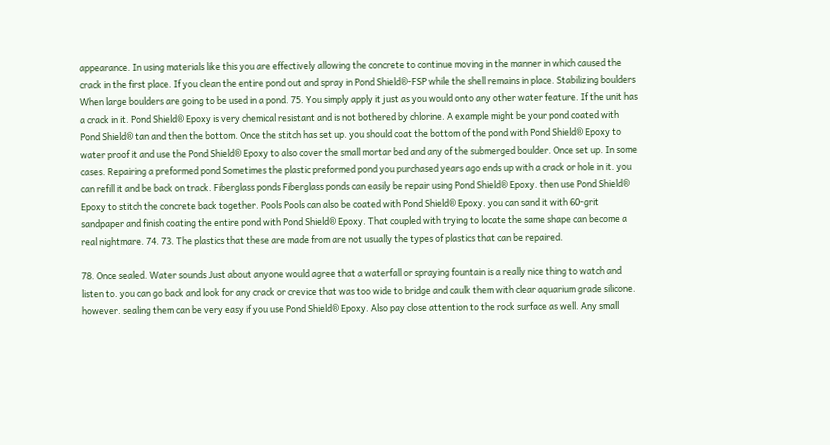appearance. In using materials like this you are effectively allowing the concrete to continue moving in the manner in which caused the crack in the first place. If you clean the entire pond out and spray in Pond Shield®-FSP while the shell remains in place. Stabilizing boulders When large boulders are going to be used in a pond. 75. You simply apply it just as you would onto any other water feature. If the unit has a crack in it. Pond Shield® Epoxy is very chemical resistant and is not bothered by chlorine. A example might be your pond coated with Pond Shield® tan and then the bottom. Once the stitch has set up. you should coat the bottom of the pond with Pond Shield® Epoxy to water proof it and use the Pond Shield® Epoxy to also cover the small mortar bed and any of the submerged boulder. Once set up. In some cases. Repairing a preformed pond Sometimes the plastic preformed pond you purchased years ago ends up with a crack or hole in it. you can refill it and be back on track. Fiberglass ponds Fiberglass ponds can easily be repair using Pond Shield® Epoxy. then use Pond Shield® Epoxy to stitch the concrete back together. Pools Pools can also be coated with Pond Shield® Epoxy. you can sand it with 60-grit sandpaper and finish coating the entire pond with Pond Shield® Epoxy. That coupled with trying to locate the same shape can become a real nightmare. 74. 73. The plastics that these are made from are not usually the types of plastics that can be repaired.

78. Once sealed. Water sounds Just about anyone would agree that a waterfall or spraying fountain is a really nice thing to watch and listen to. you can go back and look for any crack or crevice that was too wide to bridge and caulk them with clear aquarium grade silicone. however. sealing them can be very easy if you use Pond Shield® Epoxy. Also pay close attention to the rock surface as well. Any small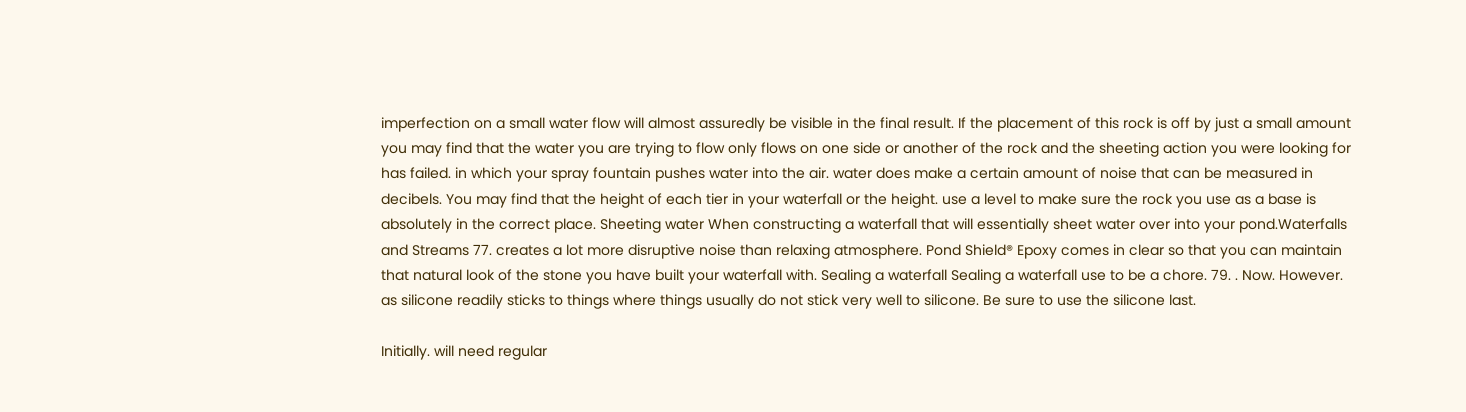imperfection on a small water flow will almost assuredly be visible in the final result. If the placement of this rock is off by just a small amount you may find that the water you are trying to flow only flows on one side or another of the rock and the sheeting action you were looking for has failed. in which your spray fountain pushes water into the air. water does make a certain amount of noise that can be measured in decibels. You may find that the height of each tier in your waterfall or the height. use a level to make sure the rock you use as a base is absolutely in the correct place. Sheeting water When constructing a waterfall that will essentially sheet water over into your pond.Waterfalls and Streams 77. creates a lot more disruptive noise than relaxing atmosphere. Pond Shield® Epoxy comes in clear so that you can maintain that natural look of the stone you have built your waterfall with. Sealing a waterfall Sealing a waterfall use to be a chore. 79. . Now. However. as silicone readily sticks to things where things usually do not stick very well to silicone. Be sure to use the silicone last.

Initially. will need regular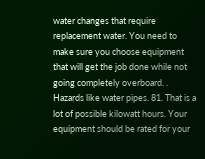water changes that require replacement water. You need to make sure you choose equipment that will get the job done while not going completely overboard. . Hazards like water pipes. 81. That is a lot of possible kilowatt hours. Your equipment should be rated for your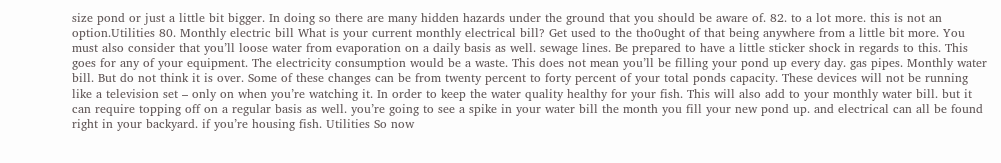size pond or just a little bit bigger. In doing so there are many hidden hazards under the ground that you should be aware of. 82. to a lot more. this is not an option.Utilities 80. Monthly electric bill What is your current monthly electrical bill? Get used to the tho0ught of that being anywhere from a little bit more. You must also consider that you’ll loose water from evaporation on a daily basis as well. sewage lines. Be prepared to have a little sticker shock in regards to this. This goes for any of your equipment. The electricity consumption would be a waste. This does not mean you’ll be filling your pond up every day. gas pipes. Monthly water bill. But do not think it is over. Some of these changes can be from twenty percent to forty percent of your total ponds capacity. These devices will not be running like a television set – only on when you’re watching it. In order to keep the water quality healthy for your fish. This will also add to your monthly water bill. but it can require topping off on a regular basis as well. you’re going to see a spike in your water bill the month you fill your new pond up. and electrical can all be found right in your backyard. if you’re housing fish. Utilities So now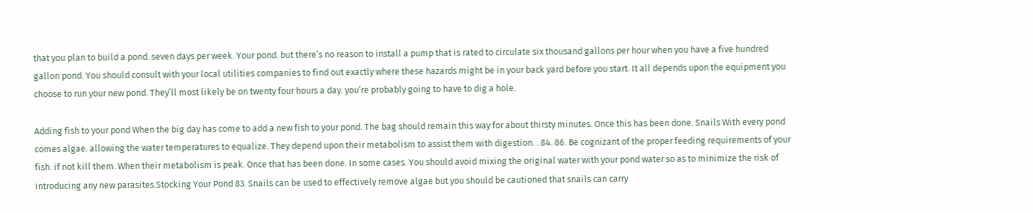that you plan to build a pond. seven days per week. Your pond. but there’s no reason to install a pump that is rated to circulate six thousand gallons per hour when you have a five hundred gallon pond. You should consult with your local utilities companies to find out exactly where these hazards might be in your back yard before you start. It all depends upon the equipment you choose to run your new pond. They’ll most likely be on twenty four hours a day. you’re probably going to have to dig a hole.

Adding fish to your pond When the big day has come to add a new fish to your pond. The bag should remain this way for about thirsty minutes. Once this has been done. Snails With every pond comes algae. allowing the water temperatures to equalize. They depend upon their metabolism to assist them with digestion. . 84. 86. Be cognizant of the proper feeding requirements of your fish. if not kill them. When their metabolism is peak. Once that has been done. In some cases. You should avoid mixing the original water with your pond water so as to minimize the risk of introducing any new parasites.Stocking Your Pond 83. Snails can be used to effectively remove algae but you should be cautioned that snails can carry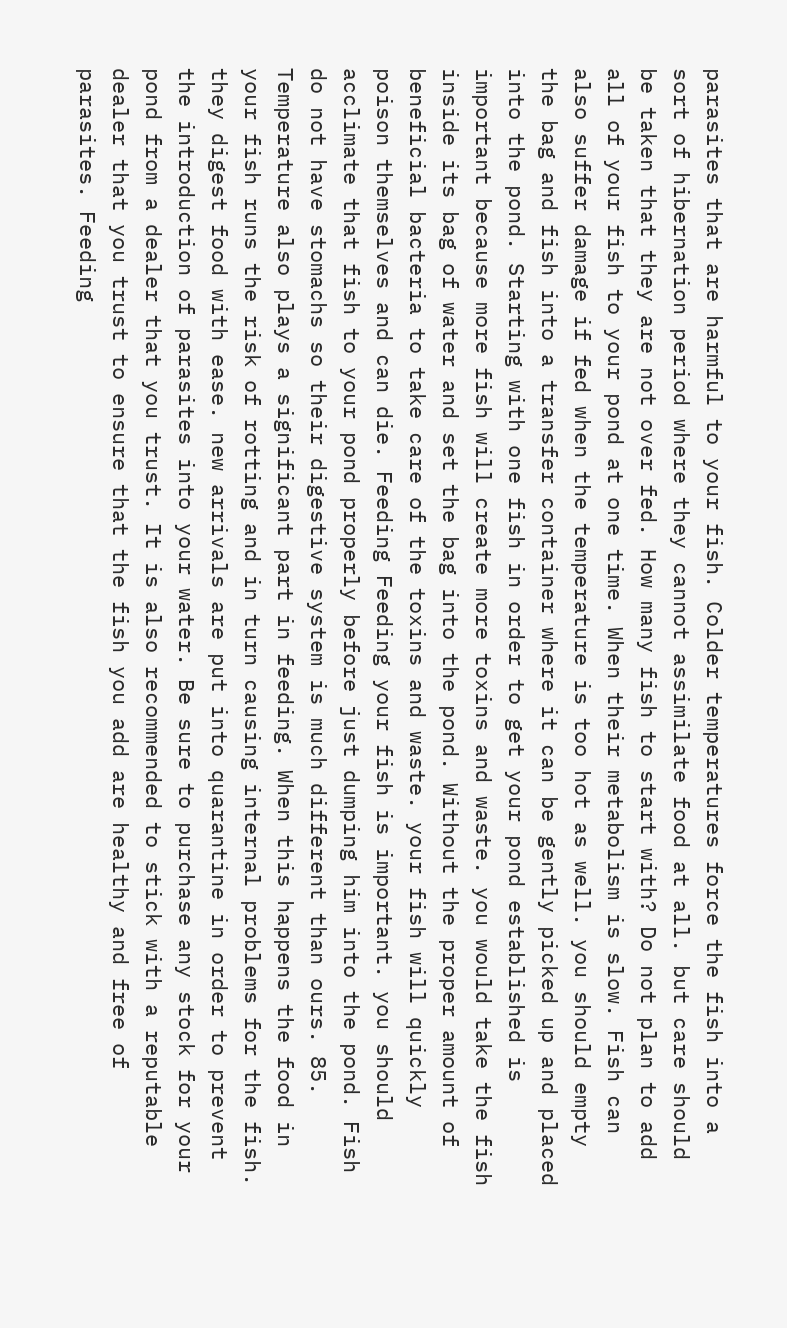parasites that are harmful to your fish. Colder temperatures force the fish into a sort of hibernation period where they cannot assimilate food at all. but care should be taken that they are not over fed. How many fish to start with? Do not plan to add all of your fish to your pond at one time. When their metabolism is slow. Fish can also suffer damage if fed when the temperature is too hot as well. you should empty the bag and fish into a transfer container where it can be gently picked up and placed into the pond. Starting with one fish in order to get your pond established is important because more fish will create more toxins and waste. you would take the fish inside its bag of water and set the bag into the pond. Without the proper amount of beneficial bacteria to take care of the toxins and waste. your fish will quickly poison themselves and can die. Feeding Feeding your fish is important. you should acclimate that fish to your pond properly before just dumping him into the pond. Fish do not have stomachs so their digestive system is much different than ours. 85. Temperature also plays a significant part in feeding. When this happens the food in your fish runs the risk of rotting and in turn causing internal problems for the fish. they digest food with ease. new arrivals are put into quarantine in order to prevent the introduction of parasites into your water. Be sure to purchase any stock for your pond from a dealer that you trust. It is also recommended to stick with a reputable dealer that you trust to ensure that the fish you add are healthy and free of parasites. Feeding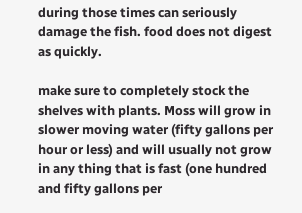during those times can seriously damage the fish. food does not digest as quickly.

make sure to completely stock the shelves with plants. Moss will grow in slower moving water (fifty gallons per hour or less) and will usually not grow in any thing that is fast (one hundred and fifty gallons per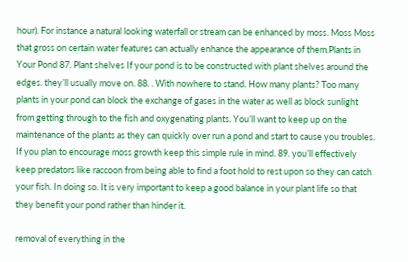hour). For instance a natural looking waterfall or stream can be enhanced by moss. Moss Moss that gross on certain water features can actually enhance the appearance of them.Plants in Your Pond 87. Plant shelves If your pond is to be constructed with plant shelves around the edges. they’ll usually move on. 88. . With nowhere to stand. How many plants? Too many plants in your pond can block the exchange of gases in the water as well as block sunlight from getting through to the fish and oxygenating plants. You’ll want to keep up on the maintenance of the plants as they can quickly over run a pond and start to cause you troubles. If you plan to encourage moss growth keep this simple rule in mind. 89. you’ll effectively keep predators like raccoon from being able to find a foot hold to rest upon so they can catch your fish. In doing so. It is very important to keep a good balance in your plant life so that they benefit your pond rather than hinder it.

removal of everything in the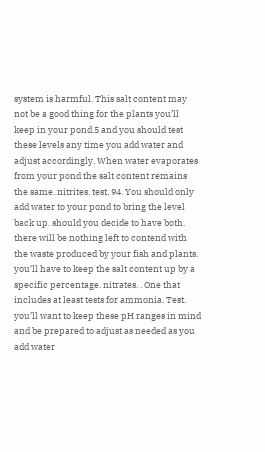system is harmful. This salt content may not be a good thing for the plants you’ll keep in your pond.5 and you should test these levels any time you add water and adjust accordingly. When water evaporates from your pond the salt content remains the same. nitrites. test. 94. You should only add water to your pond to bring the level back up. should you decide to have both. there will be nothing left to contend with the waste produced by your fish and plants. you’ll have to keep the salt content up by a specific percentage. nitrates. . One that includes at least tests for ammonia. Test. you’ll want to keep these pH ranges in mind and be prepared to adjust as needed as you add water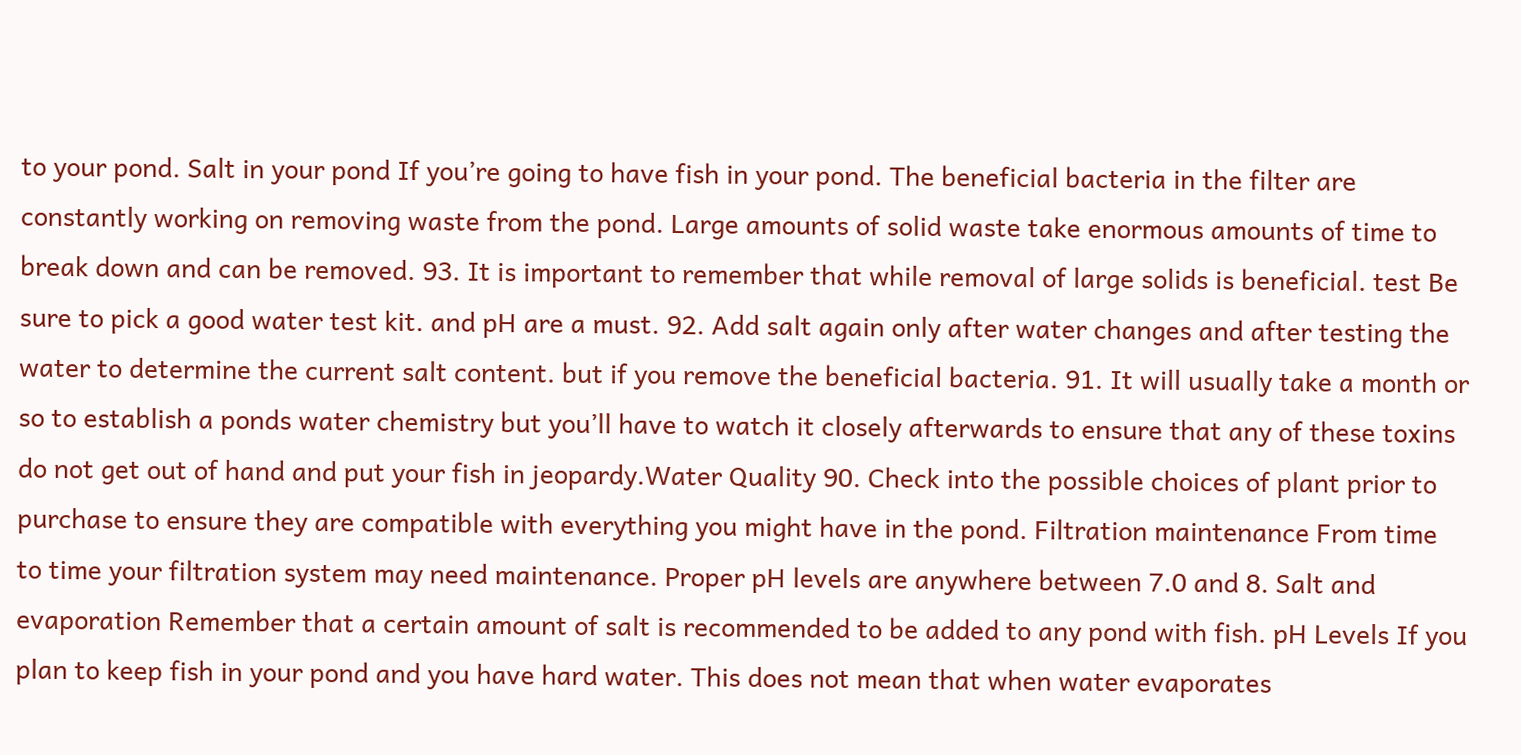to your pond. Salt in your pond If you’re going to have fish in your pond. The beneficial bacteria in the filter are constantly working on removing waste from the pond. Large amounts of solid waste take enormous amounts of time to break down and can be removed. 93. It is important to remember that while removal of large solids is beneficial. test Be sure to pick a good water test kit. and pH are a must. 92. Add salt again only after water changes and after testing the water to determine the current salt content. but if you remove the beneficial bacteria. 91. It will usually take a month or so to establish a ponds water chemistry but you’ll have to watch it closely afterwards to ensure that any of these toxins do not get out of hand and put your fish in jeopardy.Water Quality 90. Check into the possible choices of plant prior to purchase to ensure they are compatible with everything you might have in the pond. Filtration maintenance From time to time your filtration system may need maintenance. Proper pH levels are anywhere between 7.0 and 8. Salt and evaporation Remember that a certain amount of salt is recommended to be added to any pond with fish. pH Levels If you plan to keep fish in your pond and you have hard water. This does not mean that when water evaporates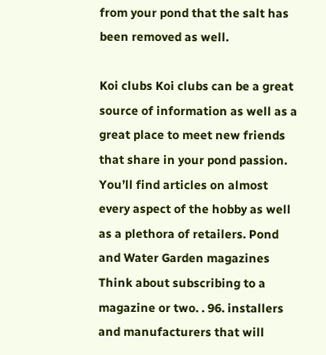from your pond that the salt has been removed as well.

Koi clubs Koi clubs can be a great source of information as well as a great place to meet new friends that share in your pond passion. You’ll find articles on almost every aspect of the hobby as well as a plethora of retailers. Pond and Water Garden magazines Think about subscribing to a magazine or two. . 96. installers and manufacturers that will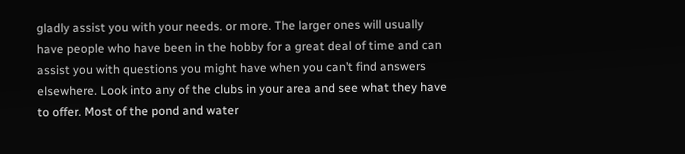gladly assist you with your needs. or more. The larger ones will usually have people who have been in the hobby for a great deal of time and can assist you with questions you might have when you can’t find answers elsewhere. Look into any of the clubs in your area and see what they have to offer. Most of the pond and water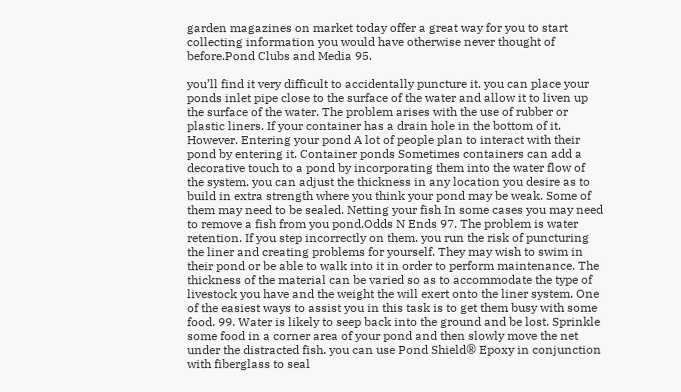garden magazines on market today offer a great way for you to start collecting information you would have otherwise never thought of before.Pond Clubs and Media 95.

you’ll find it very difficult to accidentally puncture it. you can place your ponds inlet pipe close to the surface of the water and allow it to liven up the surface of the water. The problem arises with the use of rubber or plastic liners. If your container has a drain hole in the bottom of it. However. Entering your pond A lot of people plan to interact with their pond by entering it. Container ponds Sometimes containers can add a decorative touch to a pond by incorporating them into the water flow of the system. you can adjust the thickness in any location you desire as to build in extra strength where you think your pond may be weak. Some of them may need to be sealed. Netting your fish In some cases you may need to remove a fish from you pond.Odds N Ends 97. The problem is water retention. If you step incorrectly on them. you run the risk of puncturing the liner and creating problems for yourself. They may wish to swim in their pond or be able to walk into it in order to perform maintenance. The thickness of the material can be varied so as to accommodate the type of livestock you have and the weight the will exert onto the liner system. One of the easiest ways to assist you in this task is to get them busy with some food. 99. Water is likely to seep back into the ground and be lost. Sprinkle some food in a corner area of your pond and then slowly move the net under the distracted fish. you can use Pond Shield® Epoxy in conjunction with fiberglass to seal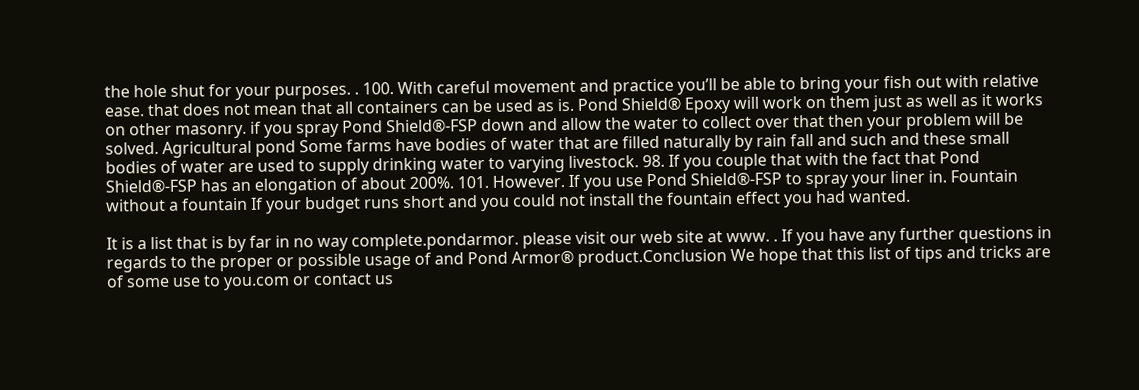the hole shut for your purposes. . 100. With careful movement and practice you’ll be able to bring your fish out with relative ease. that does not mean that all containers can be used as is. Pond Shield® Epoxy will work on them just as well as it works on other masonry. if you spray Pond Shield®-FSP down and allow the water to collect over that then your problem will be solved. Agricultural pond Some farms have bodies of water that are filled naturally by rain fall and such and these small bodies of water are used to supply drinking water to varying livestock. 98. If you couple that with the fact that Pond Shield®-FSP has an elongation of about 200%. 101. However. If you use Pond Shield®-FSP to spray your liner in. Fountain without a fountain If your budget runs short and you could not install the fountain effect you had wanted.

It is a list that is by far in no way complete.pondarmor. please visit our web site at www. . If you have any further questions in regards to the proper or possible usage of and Pond Armor® product.Conclusion We hope that this list of tips and tricks are of some use to you.com or contact us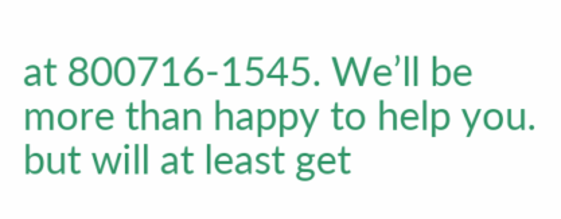at 800716-1545. We’ll be more than happy to help you. but will at least get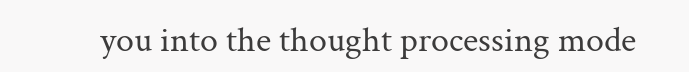you into the thought processing mode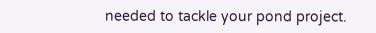needed to tackle your pond project.